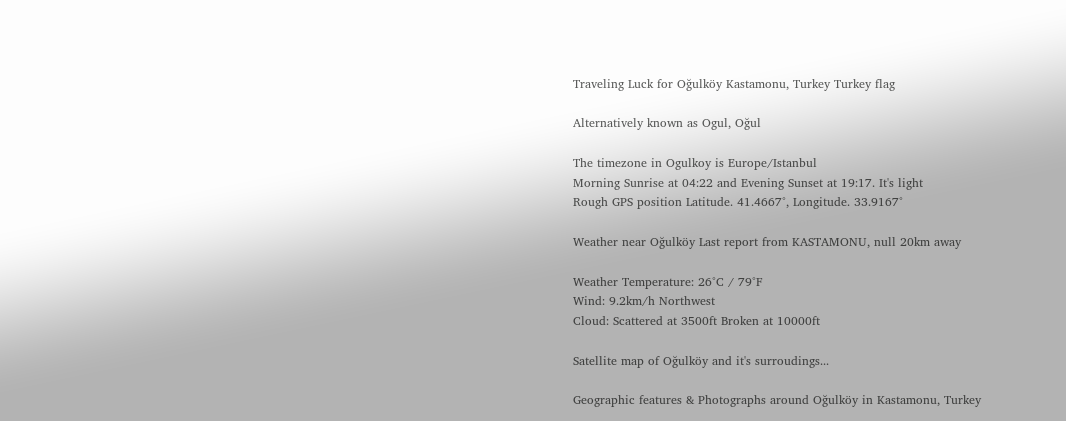Traveling Luck for Oğulköy Kastamonu, Turkey Turkey flag

Alternatively known as Ogul, Oğul

The timezone in Ogulkoy is Europe/Istanbul
Morning Sunrise at 04:22 and Evening Sunset at 19:17. It's light
Rough GPS position Latitude. 41.4667°, Longitude. 33.9167°

Weather near Oğulköy Last report from KASTAMONU, null 20km away

Weather Temperature: 26°C / 79°F
Wind: 9.2km/h Northwest
Cloud: Scattered at 3500ft Broken at 10000ft

Satellite map of Oğulköy and it's surroudings...

Geographic features & Photographs around Oğulköy in Kastamonu, Turkey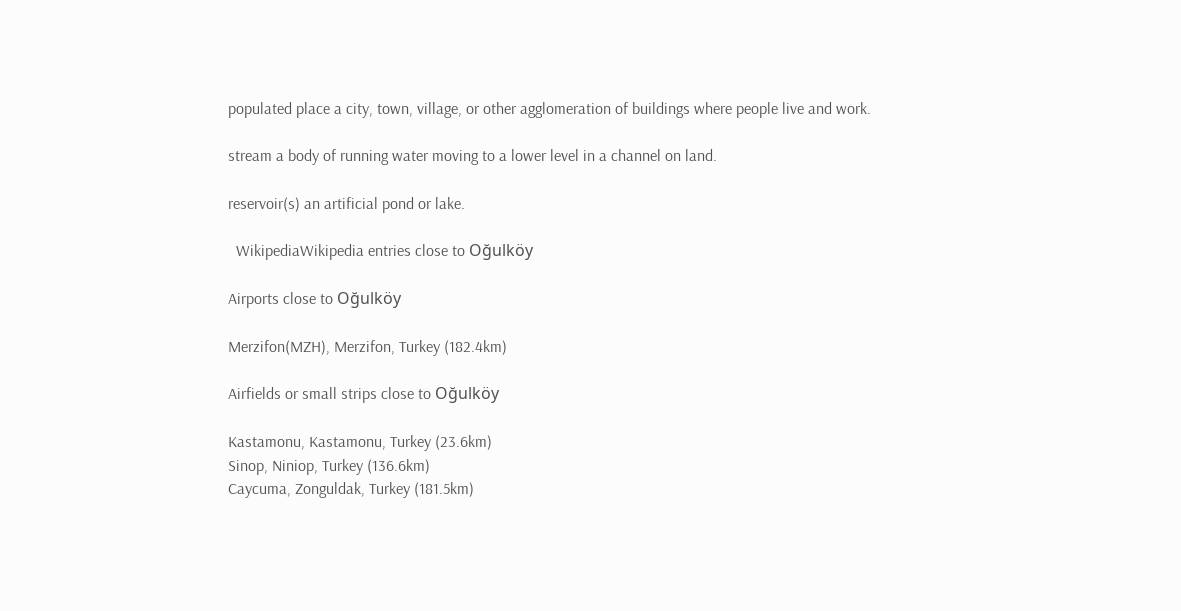populated place a city, town, village, or other agglomeration of buildings where people live and work.

stream a body of running water moving to a lower level in a channel on land.

reservoir(s) an artificial pond or lake.

  WikipediaWikipedia entries close to Oğulköy

Airports close to Oğulköy

Merzifon(MZH), Merzifon, Turkey (182.4km)

Airfields or small strips close to Oğulköy

Kastamonu, Kastamonu, Turkey (23.6km)
Sinop, Niniop, Turkey (136.6km)
Caycuma, Zonguldak, Turkey (181.5km)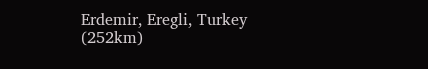Erdemir, Eregli, Turkey (252km)